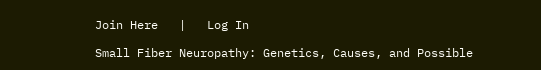Join Here   |   Log In

Small Fiber Neuropathy: Genetics, Causes, and Possible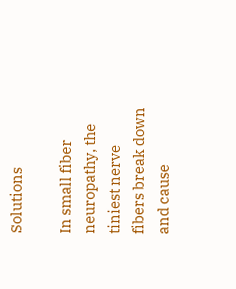Solutions

In small fiber neuropathy, the tiniest nerve fibers break down and cause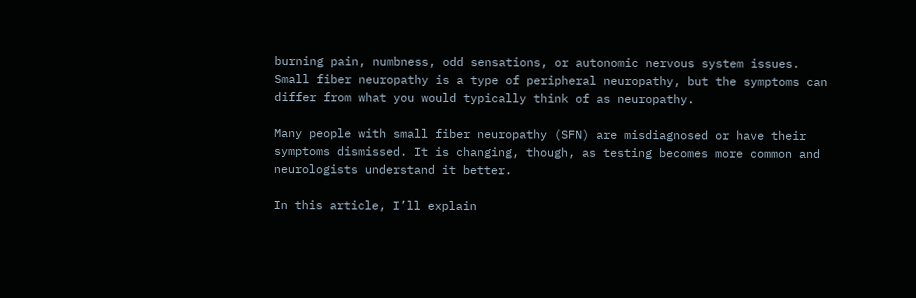burning pain, numbness, odd sensations, or autonomic nervous system issues. Small fiber neuropathy is a type of peripheral neuropathy, but the symptoms can differ from what you would typically think of as neuropathy.

Many people with small fiber neuropathy (SFN) are misdiagnosed or have their symptoms dismissed. It is changing, though, as testing becomes more common and neurologists understand it better.

In this article, I’ll explain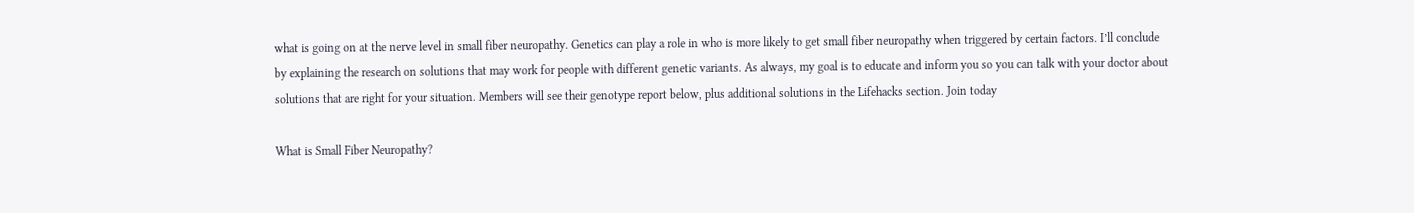what is going on at the nerve level in small fiber neuropathy. Genetics can play a role in who is more likely to get small fiber neuropathy when triggered by certain factors. I’ll conclude by explaining the research on solutions that may work for people with different genetic variants. As always, my goal is to educate and inform you so you can talk with your doctor about solutions that are right for your situation. Members will see their genotype report below, plus additional solutions in the Lifehacks section. Join today

What is Small Fiber Neuropathy?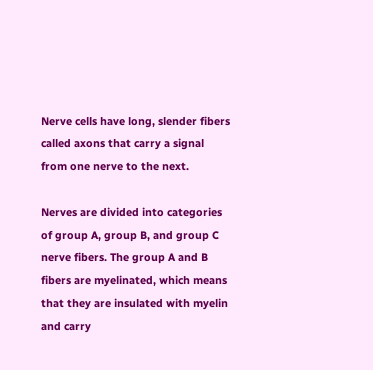Nerve cells have long, slender fibers called axons that carry a signal from one nerve to the next.

Nerves are divided into categories of group A, group B, and group C nerve fibers. The group A and B fibers are myelinated, which means that they are insulated with myelin and carry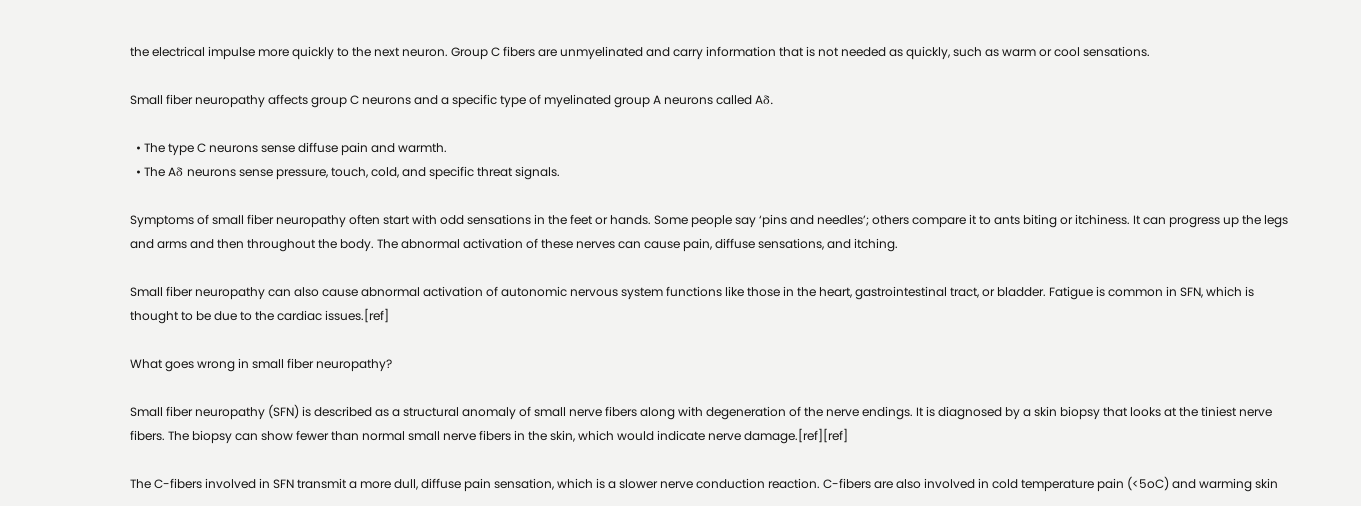the electrical impulse more quickly to the next neuron. Group C fibers are unmyelinated and carry information that is not needed as quickly, such as warm or cool sensations.

Small fiber neuropathy affects group C neurons and a specific type of myelinated group A neurons called Aδ.

  • The type C neurons sense diffuse pain and warmth.
  • The Aδ neurons sense pressure, touch, cold, and specific threat signals.

Symptoms of small fiber neuropathy often start with odd sensations in the feet or hands. Some people say ‘pins and needles’; others compare it to ants biting or itchiness. It can progress up the legs and arms and then throughout the body. The abnormal activation of these nerves can cause pain, diffuse sensations, and itching.

Small fiber neuropathy can also cause abnormal activation of autonomic nervous system functions like those in the heart, gastrointestinal tract, or bladder. Fatigue is common in SFN, which is thought to be due to the cardiac issues.[ref]

What goes wrong in small fiber neuropathy?

Small fiber neuropathy (SFN) is described as a structural anomaly of small nerve fibers along with degeneration of the nerve endings. It is diagnosed by a skin biopsy that looks at the tiniest nerve fibers. The biopsy can show fewer than normal small nerve fibers in the skin, which would indicate nerve damage.[ref][ref]

The C-fibers involved in SFN transmit a more dull, diffuse pain sensation, which is a slower nerve conduction reaction. C-fibers are also involved in cold temperature pain (<5oC) and warming skin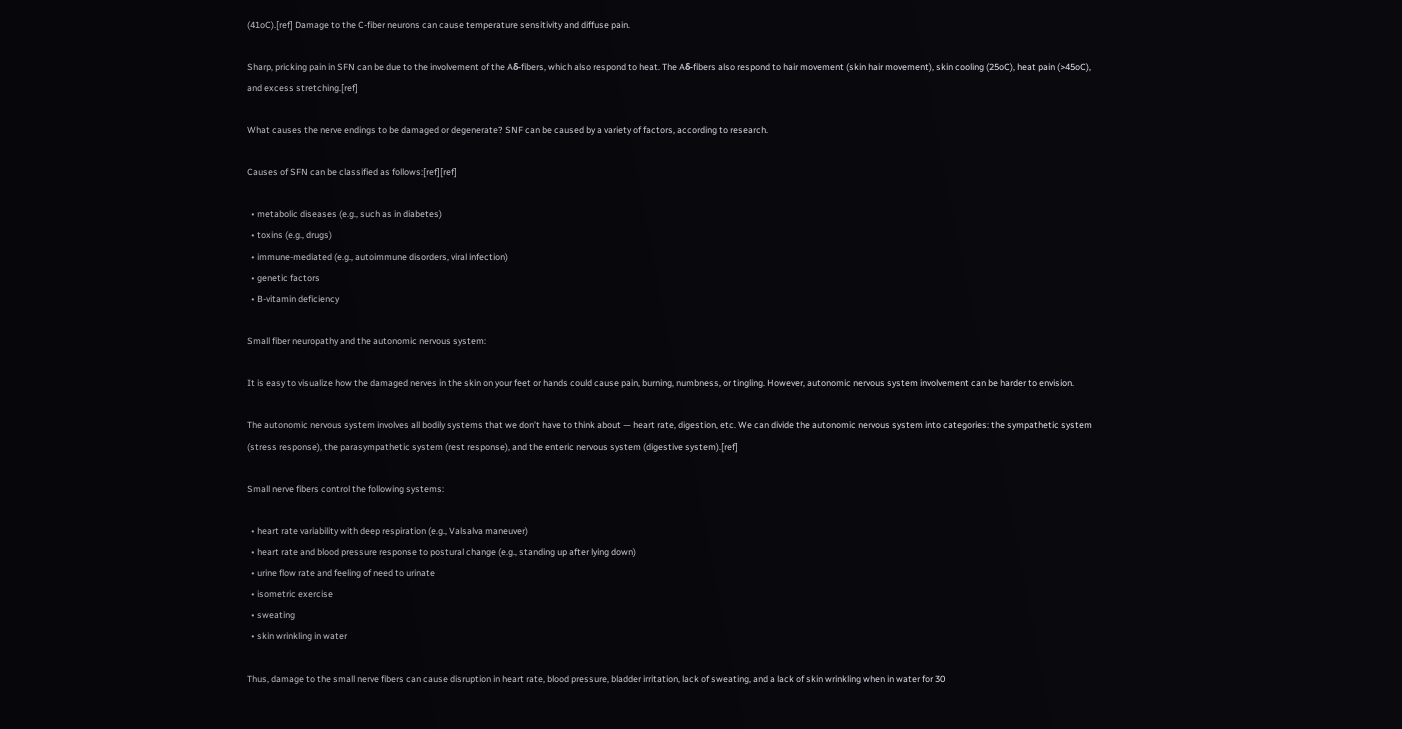(41oC).[ref] Damage to the C-fiber neurons can cause temperature sensitivity and diffuse pain.

Sharp, pricking pain in SFN can be due to the involvement of the Aδ-fibers, which also respond to heat. The Aδ-fibers also respond to hair movement (skin hair movement), skin cooling (25oC), heat pain (>45oC), and excess stretching.[ref]

What causes the nerve endings to be damaged or degenerate? SNF can be caused by a variety of factors, according to research.

Causes of SFN can be classified as follows:[ref][ref]

  • metabolic diseases (e.g., such as in diabetes)
  • toxins (e.g., drugs)
  • immune-mediated (e.g., autoimmune disorders, viral infection)
  • genetic factors
  • B-vitamin deficiency

Small fiber neuropathy and the autonomic nervous system:

It is easy to visualize how the damaged nerves in the skin on your feet or hands could cause pain, burning, numbness, or tingling. However, autonomic nervous system involvement can be harder to envision.

The autonomic nervous system involves all bodily systems that we don’t have to think about — heart rate, digestion, etc. We can divide the autonomic nervous system into categories: the sympathetic system (stress response), the parasympathetic system (rest response), and the enteric nervous system (digestive system).[ref]

Small nerve fibers control the following systems:

  • heart rate variability with deep respiration (e.g., Valsalva maneuver)
  • heart rate and blood pressure response to postural change (e.g., standing up after lying down)
  • urine flow rate and feeling of need to urinate
  • isometric exercise
  • sweating
  • skin wrinkling in water

Thus, damage to the small nerve fibers can cause disruption in heart rate, blood pressure, bladder irritation, lack of sweating, and a lack of skin wrinkling when in water for 30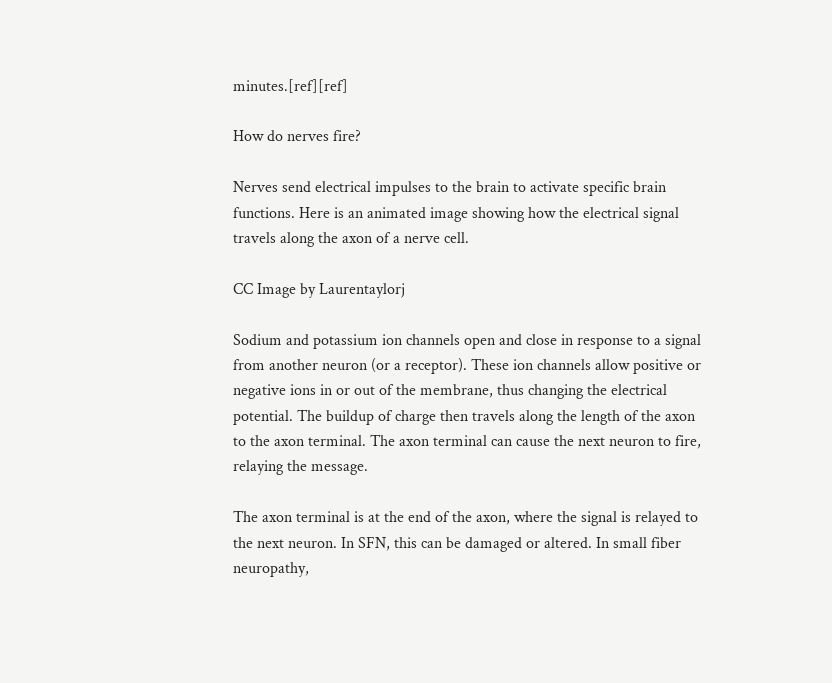minutes.[ref][ref]

How do nerves fire?

Nerves send electrical impulses to the brain to activate specific brain functions. Here is an animated image showing how the electrical signal travels along the axon of a nerve cell.

CC Image by Laurentaylorj

Sodium and potassium ion channels open and close in response to a signal from another neuron (or a receptor). These ion channels allow positive or negative ions in or out of the membrane, thus changing the electrical potential. The buildup of charge then travels along the length of the axon to the axon terminal. The axon terminal can cause the next neuron to fire, relaying the message.

The axon terminal is at the end of the axon, where the signal is relayed to the next neuron. In SFN, this can be damaged or altered. In small fiber neuropathy,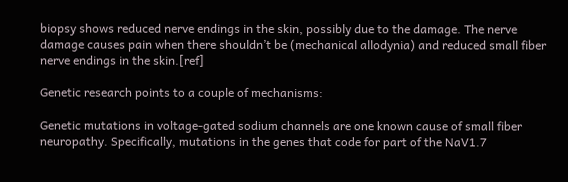biopsy shows reduced nerve endings in the skin, possibly due to the damage. The nerve damage causes pain when there shouldn’t be (mechanical allodynia) and reduced small fiber nerve endings in the skin.[ref]

Genetic research points to a couple of mechanisms:

Genetic mutations in voltage-gated sodium channels are one known cause of small fiber neuropathy. Specifically, mutations in the genes that code for part of the NaV1.7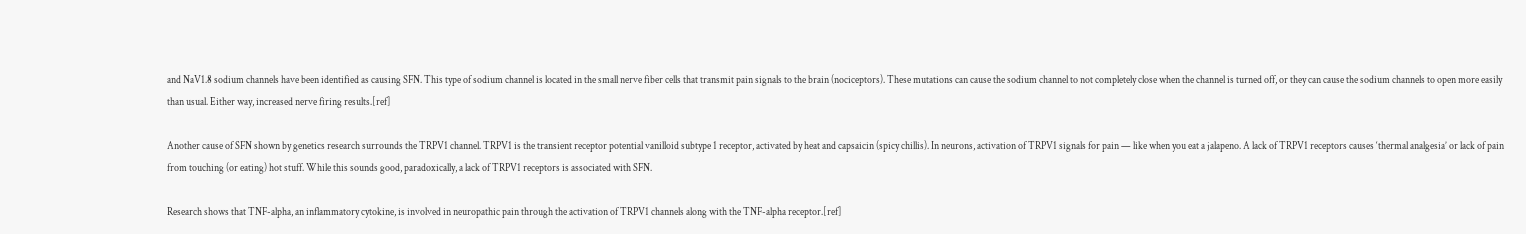and NaV1.8 sodium channels have been identified as causing SFN. This type of sodium channel is located in the small nerve fiber cells that transmit pain signals to the brain (nociceptors). These mutations can cause the sodium channel to not completely close when the channel is turned off, or they can cause the sodium channels to open more easily than usual. Either way, increased nerve firing results.[ref]

Another cause of SFN shown by genetics research surrounds the TRPV1 channel. TRPV1 is the transient receptor potential vanilloid subtype 1 receptor, activated by heat and capsaicin (spicy chillis). In neurons, activation of TRPV1 signals for pain — like when you eat a jalapeno. A lack of TRPV1 receptors causes ‘thermal analgesia’ or lack of pain from touching (or eating) hot stuff. While this sounds good, paradoxically, a lack of TRPV1 receptors is associated with SFN.

Research shows that TNF-alpha, an inflammatory cytokine, is involved in neuropathic pain through the activation of TRPV1 channels along with the TNF-alpha receptor.[ref]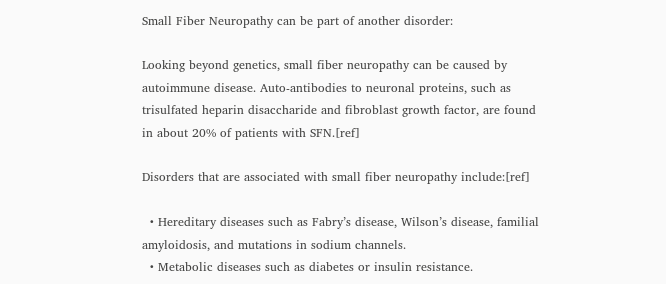Small Fiber Neuropathy can be part of another disorder:

Looking beyond genetics, small fiber neuropathy can be caused by autoimmune disease. Auto-antibodies to neuronal proteins, such as trisulfated heparin disaccharide and fibroblast growth factor, are found in about 20% of patients with SFN.[ref]

Disorders that are associated with small fiber neuropathy include:[ref]

  • Hereditary diseases such as Fabry’s disease, Wilson’s disease, familial amyloidosis, and mutations in sodium channels.
  • Metabolic diseases such as diabetes or insulin resistance.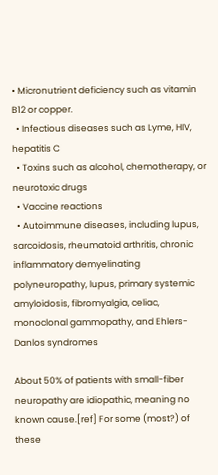• Micronutrient deficiency such as vitamin B12 or copper.
  • Infectious diseases such as Lyme, HIV, hepatitis C
  • Toxins such as alcohol, chemotherapy, or neurotoxic drugs
  • Vaccine reactions
  • Autoimmune diseases, including lupus, sarcoidosis, rheumatoid arthritis, chronic inflammatory demyelinating polyneuropathy, lupus, primary systemic amyloidosis, fibromyalgia, celiac, monoclonal gammopathy, and Ehlers-Danlos syndromes

About 50% of patients with small-fiber neuropathy are idiopathic, meaning no known cause.[ref] For some (most?) of these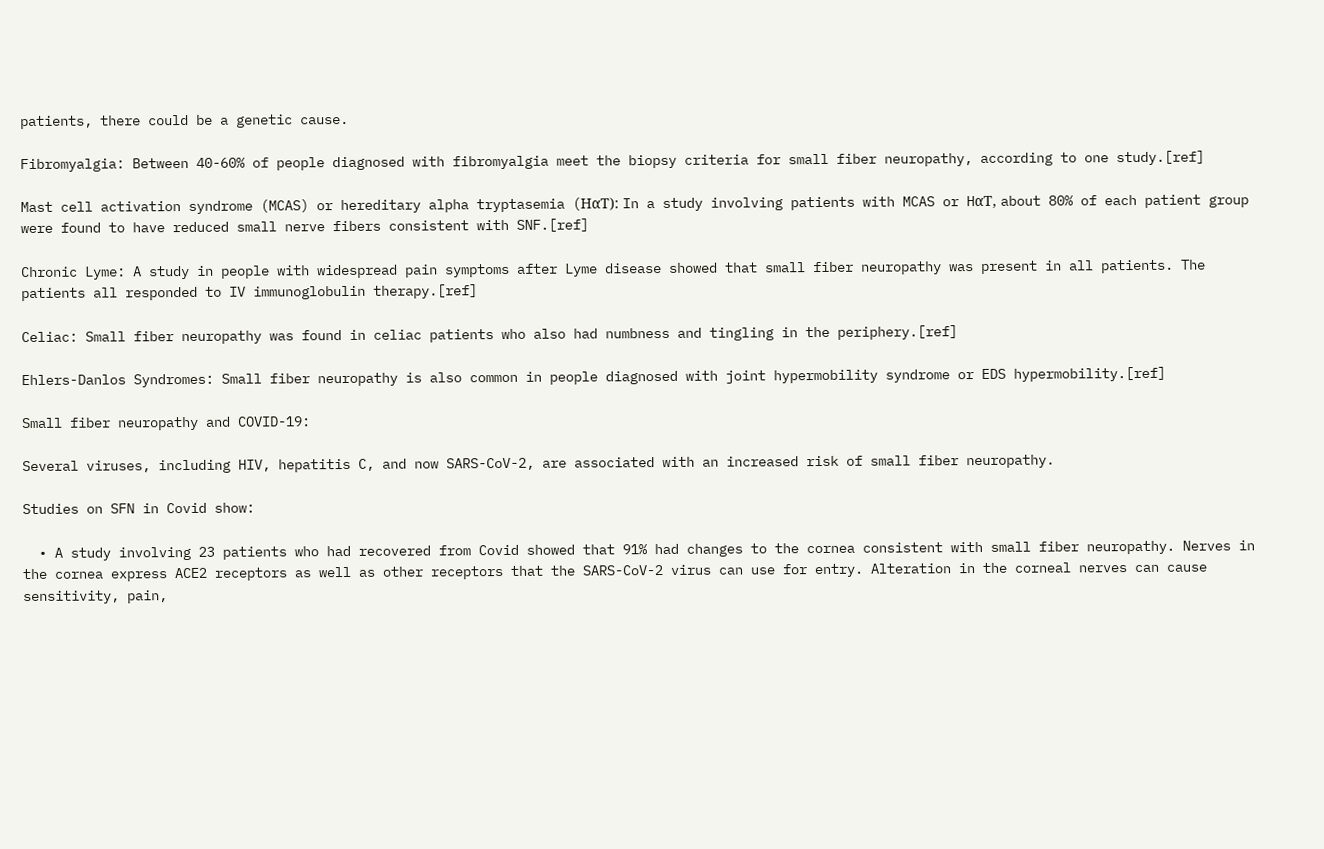patients, there could be a genetic cause.

Fibromyalgia: Between 40-60% of people diagnosed with fibromyalgia meet the biopsy criteria for small fiber neuropathy, according to one study.[ref]

Mast cell activation syndrome (MCAS) or hereditary alpha tryptasemia (HαT): In a study involving patients with MCAS or HαT, about 80% of each patient group were found to have reduced small nerve fibers consistent with SNF.[ref]

Chronic Lyme: A study in people with widespread pain symptoms after Lyme disease showed that small fiber neuropathy was present in all patients. The patients all responded to IV immunoglobulin therapy.[ref]

Celiac: Small fiber neuropathy was found in celiac patients who also had numbness and tingling in the periphery.[ref]

Ehlers-Danlos Syndromes: Small fiber neuropathy is also common in people diagnosed with joint hypermobility syndrome or EDS hypermobility.[ref]

Small fiber neuropathy and COVID-19:

Several viruses, including HIV, hepatitis C, and now SARS-CoV-2, are associated with an increased risk of small fiber neuropathy.

Studies on SFN in Covid show:

  • A study involving 23 patients who had recovered from Covid showed that 91% had changes to the cornea consistent with small fiber neuropathy. Nerves in the cornea express ACE2 receptors as well as other receptors that the SARS-CoV-2 virus can use for entry. Alteration in the corneal nerves can cause sensitivity, pain,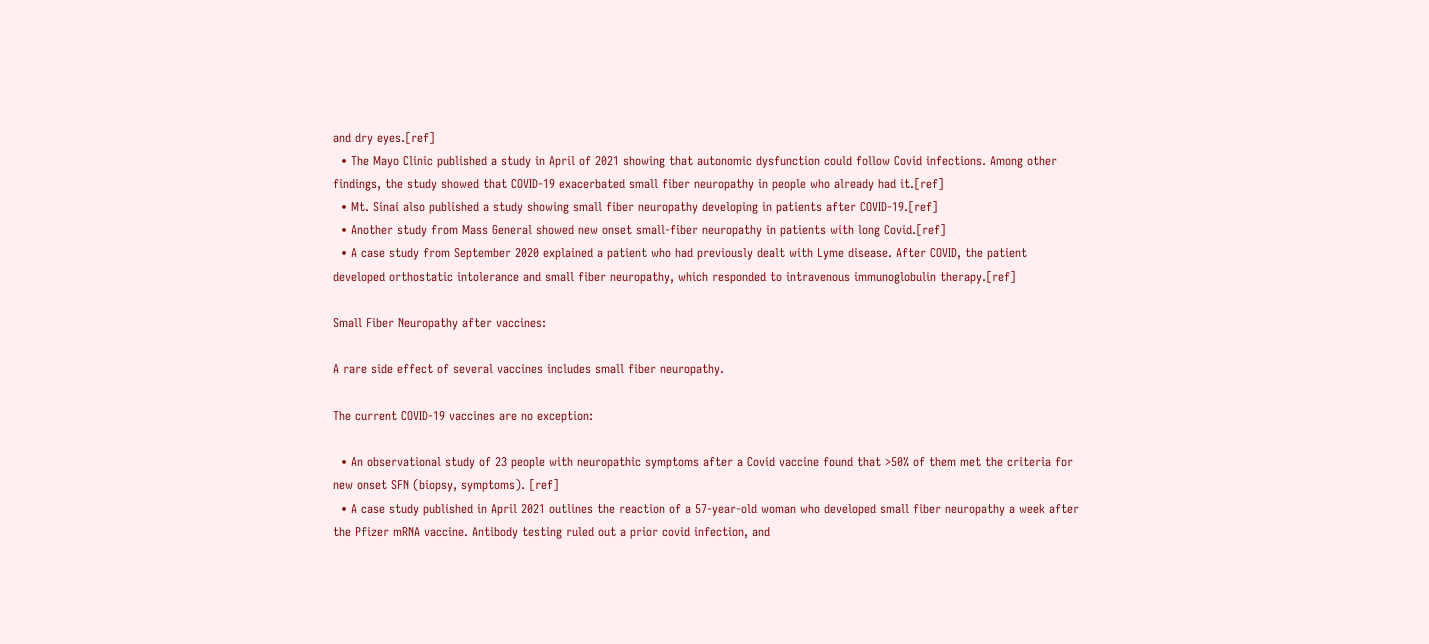and dry eyes.[ref]
  • The Mayo Clinic published a study in April of 2021 showing that autonomic dysfunction could follow Covid infections. Among other findings, the study showed that COVID-19 exacerbated small fiber neuropathy in people who already had it.[ref]
  • Mt. Sinai also published a study showing small fiber neuropathy developing in patients after COVID-19.[ref]
  • Another study from Mass General showed new onset small-fiber neuropathy in patients with long Covid.[ref]
  • A case study from September 2020 explained a patient who had previously dealt with Lyme disease. After COVID, the patient developed orthostatic intolerance and small fiber neuropathy, which responded to intravenous immunoglobulin therapy.[ref]

Small Fiber Neuropathy after vaccines:

A rare side effect of several vaccines includes small fiber neuropathy.

The current COVID-19 vaccines are no exception:

  • An observational study of 23 people with neuropathic symptoms after a Covid vaccine found that >50% of them met the criteria for new onset SFN (biopsy, symptoms). [ref]
  • A case study published in April 2021 outlines the reaction of a 57-year-old woman who developed small fiber neuropathy a week after the Pfizer mRNA vaccine. Antibody testing ruled out a prior covid infection, and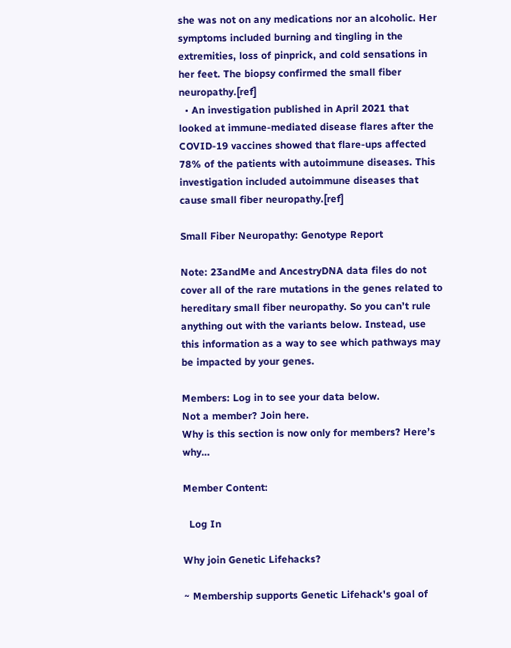she was not on any medications nor an alcoholic. Her symptoms included burning and tingling in the extremities, loss of pinprick, and cold sensations in her feet. The biopsy confirmed the small fiber neuropathy.[ref]
  • An investigation published in April 2021 that looked at immune-mediated disease flares after the COVID-19 vaccines showed that flare-ups affected 78% of the patients with autoimmune diseases. This investigation included autoimmune diseases that cause small fiber neuropathy.[ref]

Small Fiber Neuropathy: Genotype Report

Note: 23andMe and AncestryDNA data files do not cover all of the rare mutations in the genes related to hereditary small fiber neuropathy. So you can’t rule anything out with the variants below. Instead, use this information as a way to see which pathways may be impacted by your genes.

Members: Log in to see your data below.
Not a member? Join here.
Why is this section is now only for members? Here’s why…

Member Content:

  Log In

Why join Genetic Lifehacks?

~ Membership supports Genetic Lifehack's goal of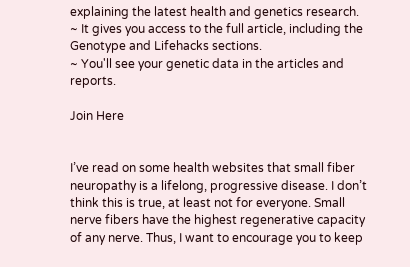explaining the latest health and genetics research.
~ It gives you access to the full article, including the Genotype and Lifehacks sections.
~ You'll see your genetic data in the articles and reports.

Join Here


I’ve read on some health websites that small fiber neuropathy is a lifelong, progressive disease. I don’t think this is true, at least not for everyone. Small nerve fibers have the highest regenerative capacity of any nerve. Thus, I want to encourage you to keep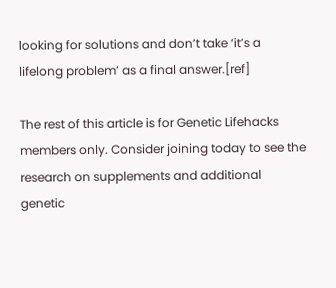looking for solutions and don’t take ‘it’s a lifelong problem’ as a final answer.[ref]

The rest of this article is for Genetic Lifehacks members only. Consider joining today to see the research on supplements and additional genetic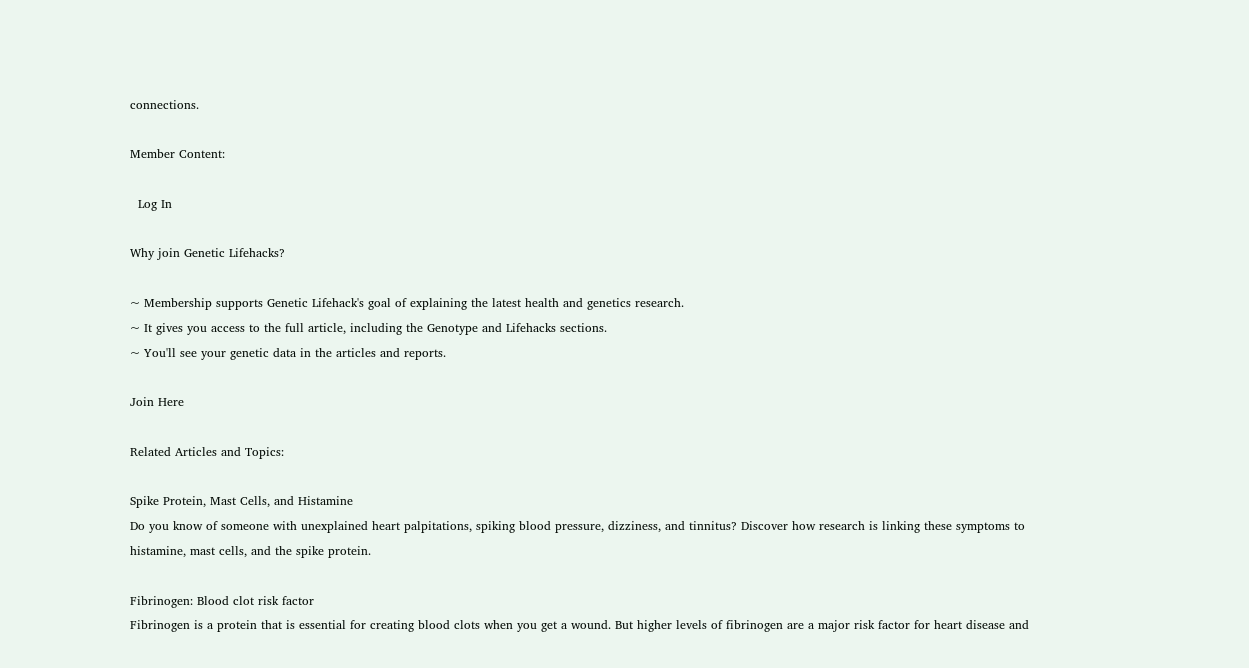connections.

Member Content:

  Log In

Why join Genetic Lifehacks?

~ Membership supports Genetic Lifehack's goal of explaining the latest health and genetics research.
~ It gives you access to the full article, including the Genotype and Lifehacks sections.
~ You'll see your genetic data in the articles and reports.

Join Here

Related Articles and Topics:

Spike Protein, Mast Cells, and Histamine
Do you know of someone with unexplained heart palpitations, spiking blood pressure, dizziness, and tinnitus? Discover how research is linking these symptoms to histamine, mast cells, and the spike protein.

Fibrinogen: Blood clot risk factor
Fibrinogen is a protein that is essential for creating blood clots when you get a wound. But higher levels of fibrinogen are a major risk factor for heart disease and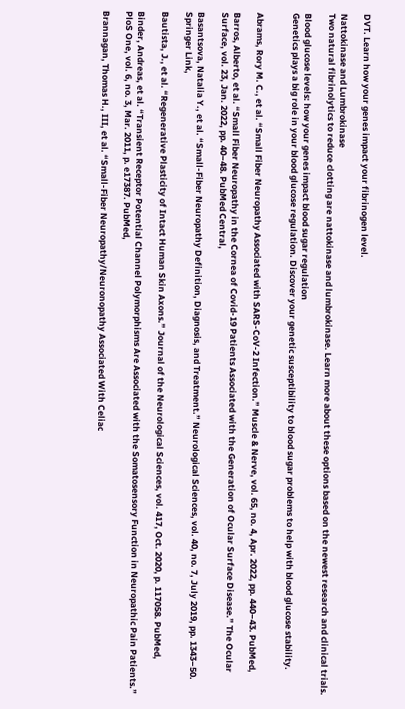DVT. Learn how your genes impact your fibrinogen level.

Nattokinase and Lumbrokinase
Two natural fibrinolytics to reduce clotting are nattokinase and lumbrokinase. Learn more about these options based on the newest research and clinical trials.

Blood glucose levels: how your genes impact blood sugar regulation
Genetics plays a big role in your blood glucose regulation. Discover your genetic susceptibility to blood sugar problems to help with blood glucose stability.


Abrams, Rory M. C., et al. “Small Fiber Neuropathy Associated with SARS-CoV-2 Infection.” Muscle & Nerve, vol. 65, no. 4, Apr. 2022, pp. 440–43. PubMed,

Barros, Alberto, et al. “Small Fiber Neuropathy in the Cornea of Covid-19 Patients Associated with the Generation of Ocular Surface Disease.” The Ocular Surface, vol. 23, Jan. 2022, pp. 40–48. PubMed Central,

Basantsova, Natalia Y., et al. “Small-Fiber Neuropathy Definition, Diagnosis, and Treatment.” Neurological Sciences, vol. 40, no. 7, July 2019, pp. 1343–50. Springer Link,

Bautista, J., et al. “Regenerative Plasticity of Intact Human Skin Axons.” Journal of the Neurological Sciences, vol. 417, Oct. 2020, p. 117058. PubMed,

Binder, Andreas, et al. “Transient Receptor Potential Channel Polymorphisms Are Associated with the Somatosensory Function in Neuropathic Pain Patients.” PloS One, vol. 6, no. 3, Mar. 2011, p. e17387. PubMed,

Brannagan, Thomas H., III, et al. “Small-Fiber Neuropathy/Neuronopathy Associated With Celiac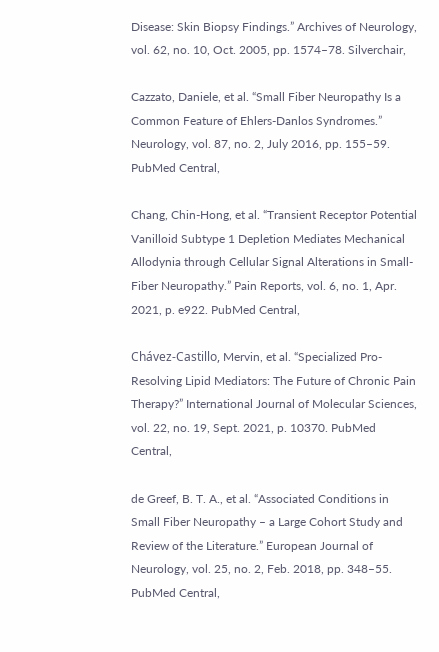Disease: Skin Biopsy Findings.” Archives of Neurology, vol. 62, no. 10, Oct. 2005, pp. 1574–78. Silverchair,

Cazzato, Daniele, et al. “Small Fiber Neuropathy Is a Common Feature of Ehlers-Danlos Syndromes.” Neurology, vol. 87, no. 2, July 2016, pp. 155–59. PubMed Central,

Chang, Chin-Hong, et al. “Transient Receptor Potential Vanilloid Subtype 1 Depletion Mediates Mechanical Allodynia through Cellular Signal Alterations in Small-Fiber Neuropathy.” Pain Reports, vol. 6, no. 1, Apr. 2021, p. e922. PubMed Central,

Chávez-Castillo, Mervin, et al. “Specialized Pro-Resolving Lipid Mediators: The Future of Chronic Pain Therapy?” International Journal of Molecular Sciences, vol. 22, no. 19, Sept. 2021, p. 10370. PubMed Central,

de Greef, B. T. A., et al. “Associated Conditions in Small Fiber Neuropathy – a Large Cohort Study and Review of the Literature.” European Journal of Neurology, vol. 25, no. 2, Feb. 2018, pp. 348–55. PubMed Central,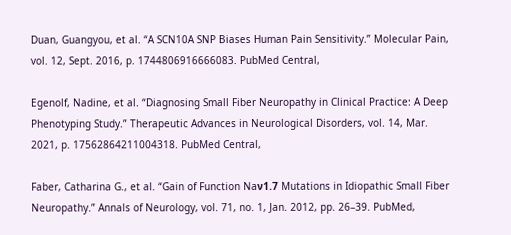Duan, Guangyou, et al. “A SCN10A SNP Biases Human Pain Sensitivity.” Molecular Pain, vol. 12, Sept. 2016, p. 1744806916666083. PubMed Central,

Egenolf, Nadine, et al. “Diagnosing Small Fiber Neuropathy in Clinical Practice: A Deep Phenotyping Study.” Therapeutic Advances in Neurological Disorders, vol. 14, Mar. 2021, p. 17562864211004318. PubMed Central,

Faber, Catharina G., et al. “Gain of Function Naν1.7 Mutations in Idiopathic Small Fiber Neuropathy.” Annals of Neurology, vol. 71, no. 1, Jan. 2012, pp. 26–39. PubMed,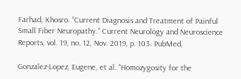Farhad, Khosro. “Current Diagnosis and Treatment of Painful Small Fiber Neuropathy.” Current Neurology and Neuroscience Reports, vol. 19, no. 12, Nov. 2019, p. 103. PubMed,

Gonzalez-Lopez, Eugene, et al. “Homozygosity for the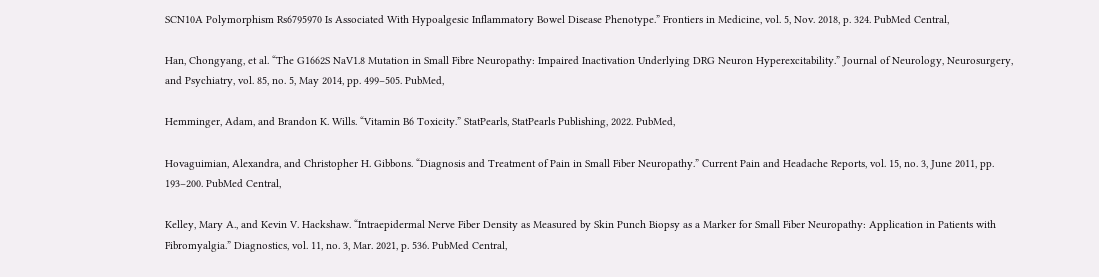SCN10A Polymorphism Rs6795970 Is Associated With Hypoalgesic Inflammatory Bowel Disease Phenotype.” Frontiers in Medicine, vol. 5, Nov. 2018, p. 324. PubMed Central,

Han, Chongyang, et al. “The G1662S NaV1.8 Mutation in Small Fibre Neuropathy: Impaired Inactivation Underlying DRG Neuron Hyperexcitability.” Journal of Neurology, Neurosurgery, and Psychiatry, vol. 85, no. 5, May 2014, pp. 499–505. PubMed,

Hemminger, Adam, and Brandon K. Wills. “Vitamin B6 Toxicity.” StatPearls, StatPearls Publishing, 2022. PubMed,

Hovaguimian, Alexandra, and Christopher H. Gibbons. “Diagnosis and Treatment of Pain in Small Fiber Neuropathy.” Current Pain and Headache Reports, vol. 15, no. 3, June 2011, pp. 193–200. PubMed Central,

Kelley, Mary A., and Kevin V. Hackshaw. “Intraepidermal Nerve Fiber Density as Measured by Skin Punch Biopsy as a Marker for Small Fiber Neuropathy: Application in Patients with Fibromyalgia.” Diagnostics, vol. 11, no. 3, Mar. 2021, p. 536. PubMed Central,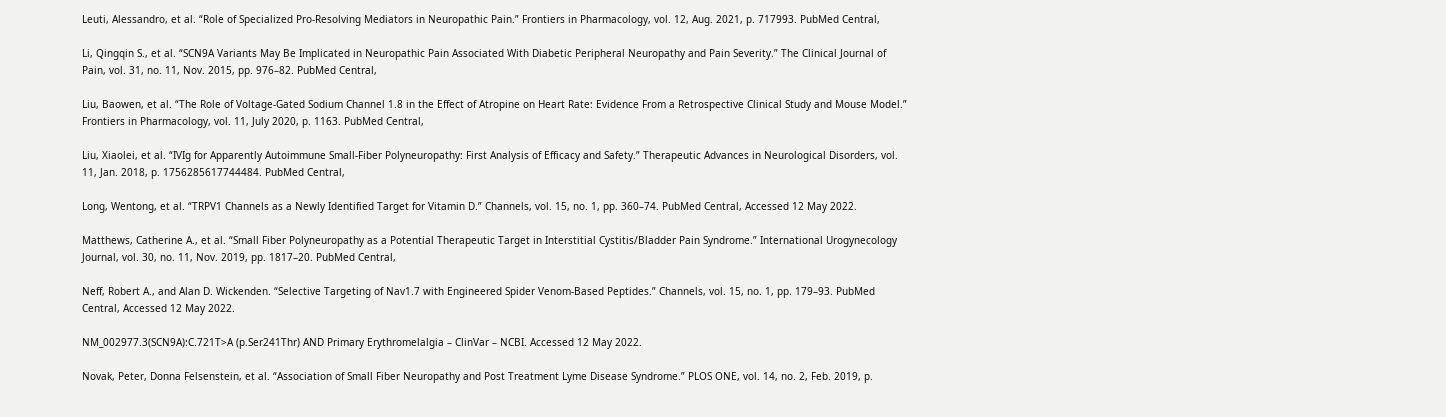Leuti, Alessandro, et al. “Role of Specialized Pro-Resolving Mediators in Neuropathic Pain.” Frontiers in Pharmacology, vol. 12, Aug. 2021, p. 717993. PubMed Central,

Li, Qingqin S., et al. “SCN9A Variants May Be Implicated in Neuropathic Pain Associated With Diabetic Peripheral Neuropathy and Pain Severity.” The Clinical Journal of Pain, vol. 31, no. 11, Nov. 2015, pp. 976–82. PubMed Central,

Liu, Baowen, et al. “The Role of Voltage-Gated Sodium Channel 1.8 in the Effect of Atropine on Heart Rate: Evidence From a Retrospective Clinical Study and Mouse Model.” Frontiers in Pharmacology, vol. 11, July 2020, p. 1163. PubMed Central,

Liu, Xiaolei, et al. “IVIg for Apparently Autoimmune Small-Fiber Polyneuropathy: First Analysis of Efficacy and Safety.” Therapeutic Advances in Neurological Disorders, vol. 11, Jan. 2018, p. 1756285617744484. PubMed Central,

Long, Wentong, et al. “TRPV1 Channels as a Newly Identified Target for Vitamin D.” Channels, vol. 15, no. 1, pp. 360–74. PubMed Central, Accessed 12 May 2022.

Matthews, Catherine A., et al. “Small Fiber Polyneuropathy as a Potential Therapeutic Target in Interstitial Cystitis/Bladder Pain Syndrome.” International Urogynecology Journal, vol. 30, no. 11, Nov. 2019, pp. 1817–20. PubMed Central,

Neff, Robert A., and Alan D. Wickenden. “Selective Targeting of Nav1.7 with Engineered Spider Venom-Based Peptides.” Channels, vol. 15, no. 1, pp. 179–93. PubMed Central, Accessed 12 May 2022.

NM_002977.3(SCN9A):C.721T>A (p.Ser241Thr) AND Primary Erythromelalgia – ClinVar – NCBI. Accessed 12 May 2022.

Novak, Peter, Donna Felsenstein, et al. “Association of Small Fiber Neuropathy and Post Treatment Lyme Disease Syndrome.” PLOS ONE, vol. 14, no. 2, Feb. 2019, p.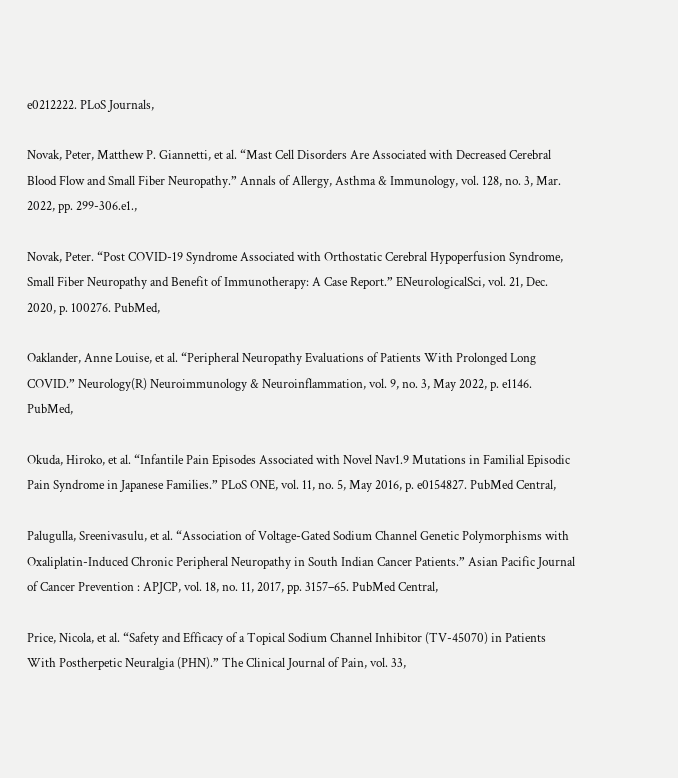e0212222. PLoS Journals,

Novak, Peter, Matthew P. Giannetti, et al. “Mast Cell Disorders Are Associated with Decreased Cerebral Blood Flow and Small Fiber Neuropathy.” Annals of Allergy, Asthma & Immunology, vol. 128, no. 3, Mar. 2022, pp. 299-306.e1.,

Novak, Peter. “Post COVID-19 Syndrome Associated with Orthostatic Cerebral Hypoperfusion Syndrome, Small Fiber Neuropathy and Benefit of Immunotherapy: A Case Report.” ENeurologicalSci, vol. 21, Dec. 2020, p. 100276. PubMed,

Oaklander, Anne Louise, et al. “Peripheral Neuropathy Evaluations of Patients With Prolonged Long COVID.” Neurology(R) Neuroimmunology & Neuroinflammation, vol. 9, no. 3, May 2022, p. e1146. PubMed,

Okuda, Hiroko, et al. “Infantile Pain Episodes Associated with Novel Nav1.9 Mutations in Familial Episodic Pain Syndrome in Japanese Families.” PLoS ONE, vol. 11, no. 5, May 2016, p. e0154827. PubMed Central,

Palugulla, Sreenivasulu, et al. “Association of Voltage-Gated Sodium Channel Genetic Polymorphisms with Oxaliplatin-Induced Chronic Peripheral Neuropathy in South Indian Cancer Patients.” Asian Pacific Journal of Cancer Prevention : APJCP, vol. 18, no. 11, 2017, pp. 3157–65. PubMed Central,

Price, Nicola, et al. “Safety and Efficacy of a Topical Sodium Channel Inhibitor (TV-45070) in Patients With Postherpetic Neuralgia (PHN).” The Clinical Journal of Pain, vol. 33,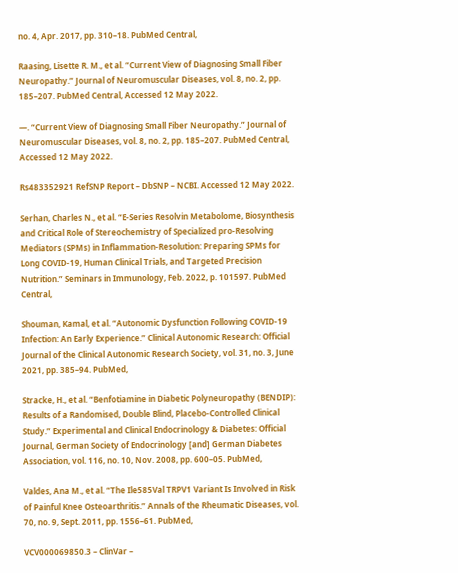no. 4, Apr. 2017, pp. 310–18. PubMed Central,

Raasing, Lisette R. M., et al. “Current View of Diagnosing Small Fiber Neuropathy.” Journal of Neuromuscular Diseases, vol. 8, no. 2, pp. 185–207. PubMed Central, Accessed 12 May 2022.

—. “Current View of Diagnosing Small Fiber Neuropathy.” Journal of Neuromuscular Diseases, vol. 8, no. 2, pp. 185–207. PubMed Central, Accessed 12 May 2022.

Rs483352921 RefSNP Report – DbSNP – NCBI. Accessed 12 May 2022.

Serhan, Charles N., et al. “E-Series Resolvin Metabolome, Biosynthesis and Critical Role of Stereochemistry of Specialized pro-Resolving Mediators (SPMs) in Inflammation-Resolution: Preparing SPMs for Long COVID-19, Human Clinical Trials, and Targeted Precision Nutrition.” Seminars in Immunology, Feb. 2022, p. 101597. PubMed Central,

Shouman, Kamal, et al. “Autonomic Dysfunction Following COVID-19 Infection: An Early Experience.” Clinical Autonomic Research: Official Journal of the Clinical Autonomic Research Society, vol. 31, no. 3, June 2021, pp. 385–94. PubMed,

Stracke, H., et al. “Benfotiamine in Diabetic Polyneuropathy (BENDIP): Results of a Randomised, Double Blind, Placebo-Controlled Clinical Study.” Experimental and Clinical Endocrinology & Diabetes: Official Journal, German Society of Endocrinology [and] German Diabetes Association, vol. 116, no. 10, Nov. 2008, pp. 600–05. PubMed,

Valdes, Ana M., et al. “The Ile585Val TRPV1 Variant Is Involved in Risk of Painful Knee Osteoarthritis.” Annals of the Rheumatic Diseases, vol. 70, no. 9, Sept. 2011, pp. 1556–61. PubMed,

VCV000069850.3 – ClinVar –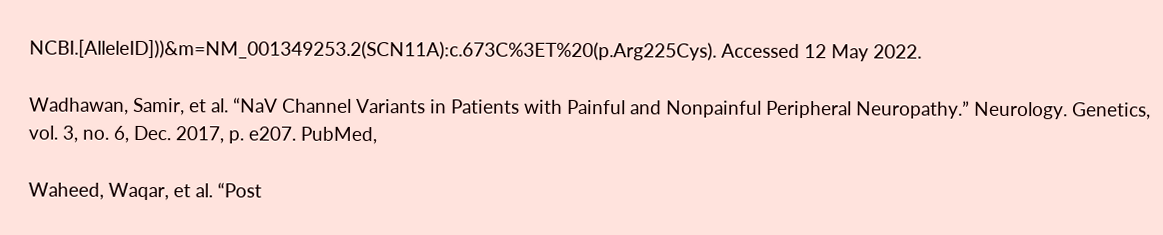NCBI.[AlleleID]))&m=NM_001349253.2(SCN11A):c.673C%3ET%20(p.Arg225Cys). Accessed 12 May 2022.

Wadhawan, Samir, et al. “NaV Channel Variants in Patients with Painful and Nonpainful Peripheral Neuropathy.” Neurology. Genetics, vol. 3, no. 6, Dec. 2017, p. e207. PubMed,

Waheed, Waqar, et al. “Post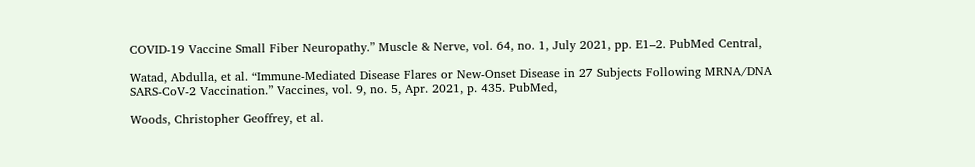COVID‐19 Vaccine Small Fiber Neuropathy.” Muscle & Nerve, vol. 64, no. 1, July 2021, pp. E1–2. PubMed Central,

Watad, Abdulla, et al. “Immune-Mediated Disease Flares or New-Onset Disease in 27 Subjects Following MRNA/DNA SARS-CoV-2 Vaccination.” Vaccines, vol. 9, no. 5, Apr. 2021, p. 435. PubMed,

Woods, Christopher Geoffrey, et al.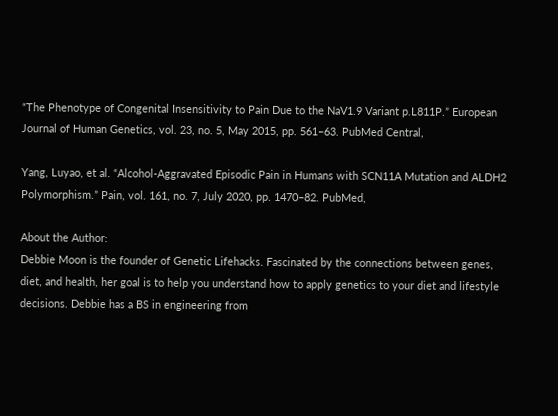“The Phenotype of Congenital Insensitivity to Pain Due to the NaV1.9 Variant p.L811P.” European Journal of Human Genetics, vol. 23, no. 5, May 2015, pp. 561–63. PubMed Central,

Yang, Luyao, et al. “Alcohol-Aggravated Episodic Pain in Humans with SCN11A Mutation and ALDH2 Polymorphism.” Pain, vol. 161, no. 7, July 2020, pp. 1470–82. PubMed,

About the Author:
Debbie Moon is the founder of Genetic Lifehacks. Fascinated by the connections between genes, diet, and health, her goal is to help you understand how to apply genetics to your diet and lifestyle decisions. Debbie has a BS in engineering from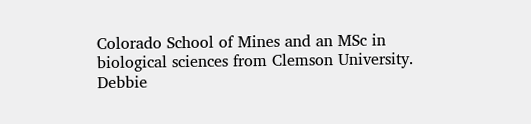Colorado School of Mines and an MSc in biological sciences from Clemson University. Debbie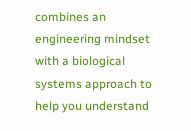combines an engineering mindset with a biological systems approach to help you understand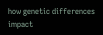how genetic differences impact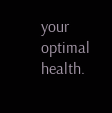your optimal health.